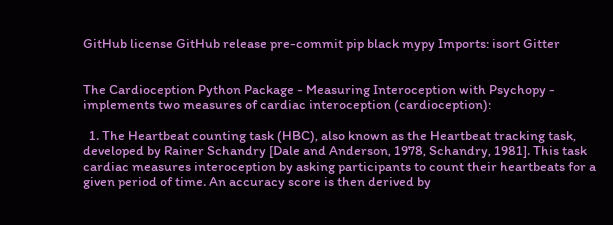GitHub license GitHub release pre-commit pip black mypy Imports: isort Gitter


The Cardioception Python Package - Measuring Interoception with Psychopy - implements two measures of cardiac interoception (cardioception):

  1. The Heartbeat counting task (HBC), also known as the Heartbeat tracking task, developed by Rainer Schandry [Dale and Anderson, 1978, Schandry, 1981]. This task cardiac measures interoception by asking participants to count their heartbeats for a given period of time. An accuracy score is then derived by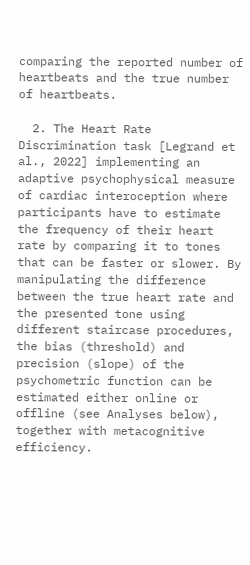comparing the reported number of heartbeats and the true number of heartbeats.

  2. The Heart Rate Discrimination task [Legrand et al., 2022] implementing an adaptive psychophysical measure of cardiac interoception where participants have to estimate the frequency of their heart rate by comparing it to tones that can be faster or slower. By manipulating the difference between the true heart rate and the presented tone using different staircase procedures, the bias (threshold) and precision (slope) of the psychometric function can be estimated either online or offline (see Analyses below), together with metacognitive efficiency.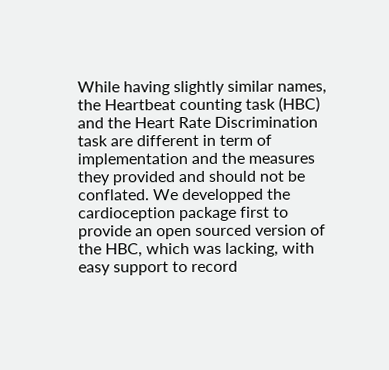While having slightly similar names, the Heartbeat counting task (HBC) and the Heart Rate Discrimination task are different in term of implementation and the measures they provided and should not be conflated. We developped the cardioception package first to provide an open sourced version of the HBC, which was lacking, with easy support to record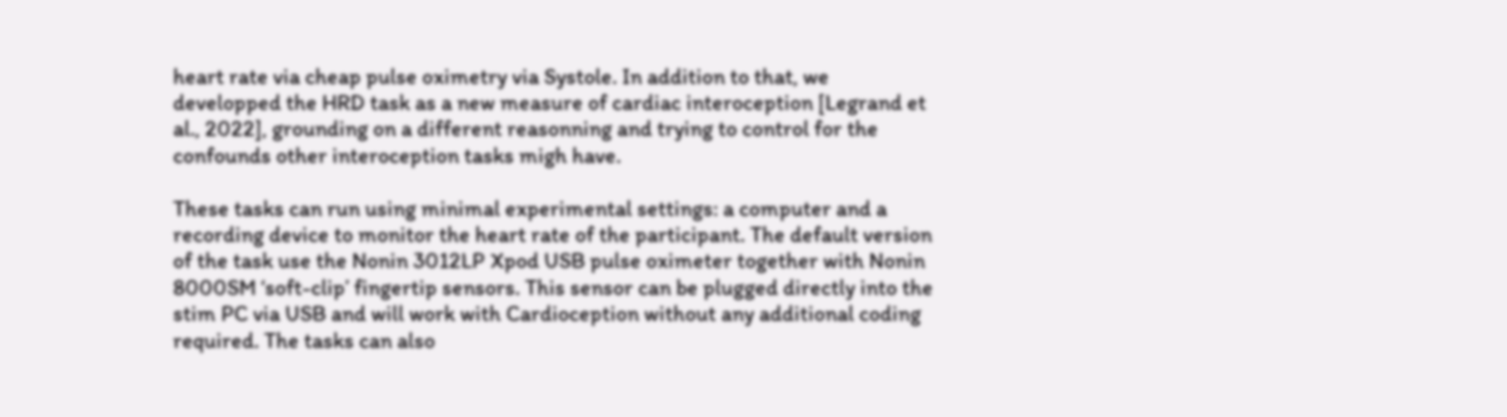heart rate via cheap pulse oximetry via Systole. In addition to that, we developped the HRD task as a new measure of cardiac interoception [Legrand et al., 2022], grounding on a different reasonning and trying to control for the confounds other interoception tasks migh have.

These tasks can run using minimal experimental settings: a computer and a recording device to monitor the heart rate of the participant. The default version of the task use the Nonin 3012LP Xpod USB pulse oximeter together with Nonin 8000SM ‘soft-clip’ fingertip sensors. This sensor can be plugged directly into the stim PC via USB and will work with Cardioception without any additional coding required. The tasks can also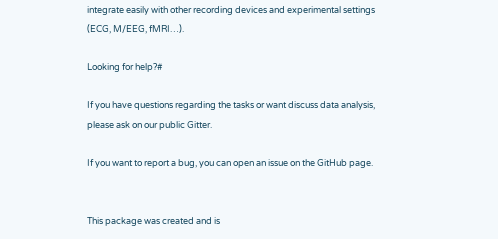integrate easily with other recording devices and experimental settings (ECG, M/EEG, fMRI…).

Looking for help?#

If you have questions regarding the tasks or want discuss data analysis, please ask on our public Gitter.

If you want to report a bug, you can open an issue on the GitHub page.


This package was created and is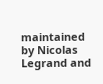maintained by Nicolas Legrand and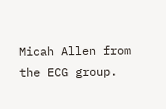Micah Allen from the ECG group.